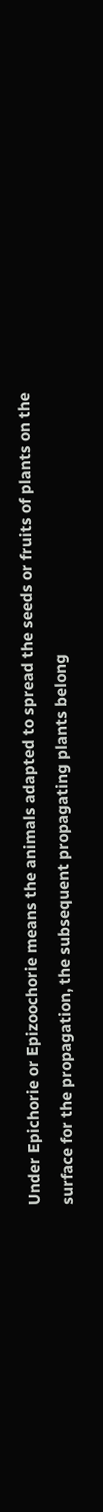Under Epichorie or Epizoochorie means the animals adapted to spread the seeds or fruits of plants on the surface for the propagation, the subsequent propagating plants belong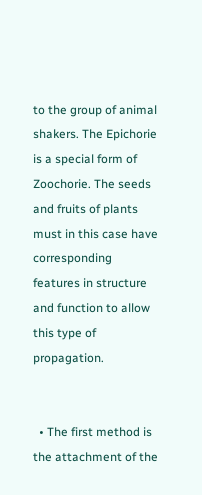to the group of animal shakers. The Epichorie is a special form of Zoochorie. The seeds and fruits of plants must in this case have corresponding features in structure and function to allow this type of propagation.


  • The first method is the attachment of the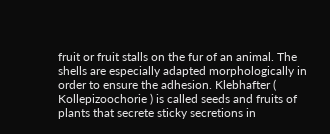fruit or fruit stalls on the fur of an animal. The shells are especially adapted morphologically in order to ensure the adhesion. Klebhafter ( Kollepizoochorie ) is called seeds and fruits of plants that secrete sticky secretions in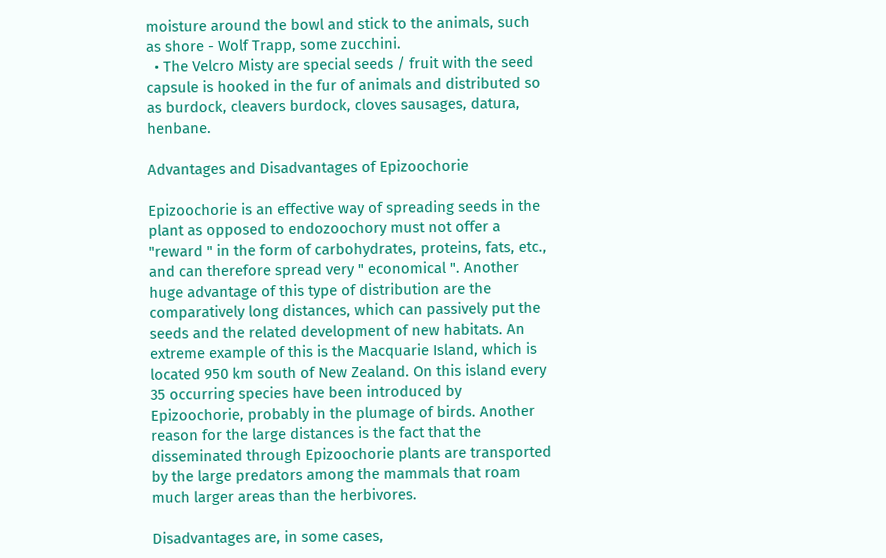moisture around the bowl and stick to the animals, such as shore - Wolf Trapp, some zucchini.
  • The Velcro Misty are special seeds / fruit with the seed capsule is hooked in the fur of animals and distributed so as burdock, cleavers burdock, cloves sausages, datura, henbane.

Advantages and Disadvantages of Epizoochorie

Epizoochorie is an effective way of spreading seeds in the plant as opposed to endozoochory must not offer a "reward " in the form of carbohydrates, proteins, fats, etc., and can therefore spread very " economical ". Another huge advantage of this type of distribution are the comparatively long distances, which can passively put the seeds and the related development of new habitats. An extreme example of this is the Macquarie Island, which is located 950 km south of New Zealand. On this island every 35 occurring species have been introduced by Epizoochorie, probably in the plumage of birds. Another reason for the large distances is the fact that the disseminated through Epizoochorie plants are transported by the large predators among the mammals that roam much larger areas than the herbivores.

Disadvantages are, in some cases,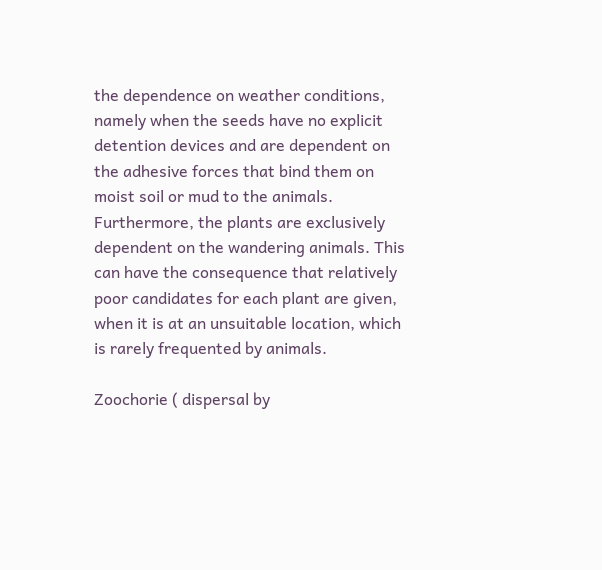the dependence on weather conditions, namely when the seeds have no explicit detention devices and are dependent on the adhesive forces that bind them on moist soil or mud to the animals. Furthermore, the plants are exclusively dependent on the wandering animals. This can have the consequence that relatively poor candidates for each plant are given, when it is at an unsuitable location, which is rarely frequented by animals.

Zoochorie ( dispersal by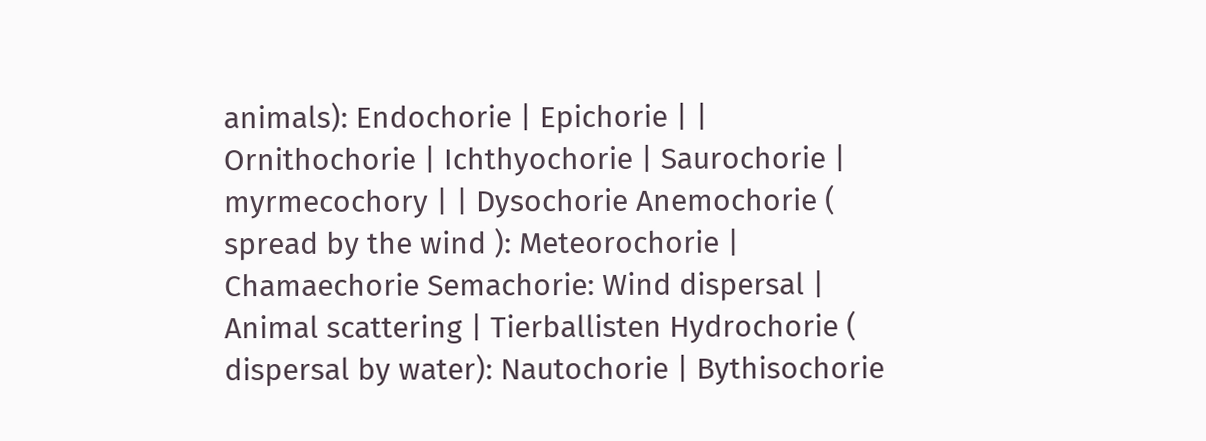animals): Endochorie | Epichorie | | Ornithochorie | Ichthyochorie | Saurochorie | myrmecochory | | Dysochorie Anemochorie ( spread by the wind ): Meteorochorie | Chamaechorie Semachorie: Wind dispersal | Animal scattering | Tierballisten Hydrochorie ( dispersal by water): Nautochorie | Bythisochorie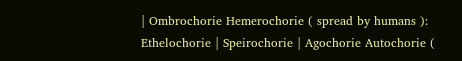| Ombrochorie Hemerochorie ( spread by humans ): Ethelochorie | Speirochorie | Agochorie Autochorie (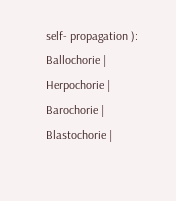self- propagation ): Ballochorie | Herpochorie | Barochorie | Blastochorie |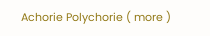Achorie Polychorie ( more )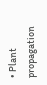• Plant propagation